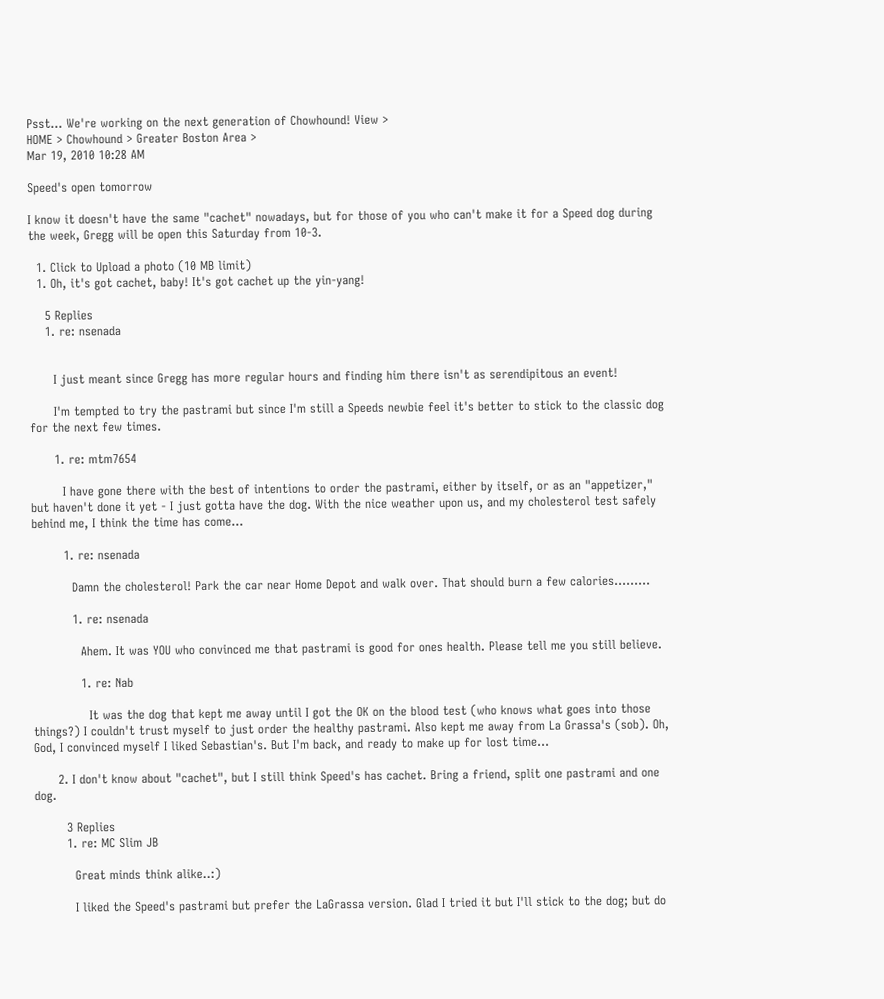Psst... We're working on the next generation of Chowhound! View >
HOME > Chowhound > Greater Boston Area >
Mar 19, 2010 10:28 AM

Speed's open tomorrow

I know it doesn't have the same "cachet" nowadays, but for those of you who can't make it for a Speed dog during the week, Gregg will be open this Saturday from 10-3.

  1. Click to Upload a photo (10 MB limit)
  1. Oh, it's got cachet, baby! It's got cachet up the yin-yang!

    5 Replies
    1. re: nsenada


      I just meant since Gregg has more regular hours and finding him there isn't as serendipitous an event!

      I'm tempted to try the pastrami but since I'm still a Speeds newbie feel it's better to stick to the classic dog for the next few times.

      1. re: mtm7654

        I have gone there with the best of intentions to order the pastrami, either by itself, or as an "appetizer," but haven't done it yet - I just gotta have the dog. With the nice weather upon us, and my cholesterol test safely behind me, I think the time has come...

        1. re: nsenada

          Damn the cholesterol! Park the car near Home Depot and walk over. That should burn a few calories.........

          1. re: nsenada

            Ahem. It was YOU who convinced me that pastrami is good for ones health. Please tell me you still believe.

            1. re: Nab

              It was the dog that kept me away until I got the OK on the blood test (who knows what goes into those things?) I couldn't trust myself to just order the healthy pastrami. Also kept me away from La Grassa's (sob). Oh, God, I convinced myself I liked Sebastian's. But I'm back, and ready to make up for lost time...

      2. I don't know about "cachet", but I still think Speed's has cachet. Bring a friend, split one pastrami and one dog.

        3 Replies
        1. re: MC Slim JB

          Great minds think alike..:)

          I liked the Speed's pastrami but prefer the LaGrassa version. Glad I tried it but I'll stick to the dog; but do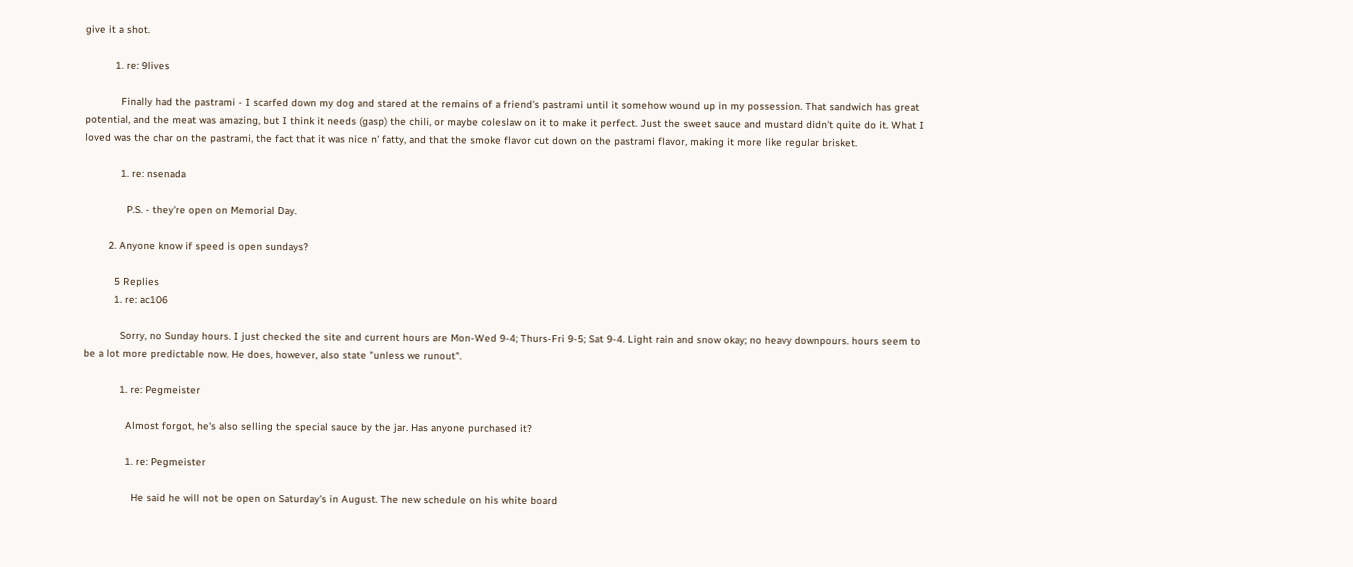give it a shot.

          1. re: 9lives

            Finally had the pastrami - I scarfed down my dog and stared at the remains of a friend's pastrami until it somehow wound up in my possession. That sandwich has great potential, and the meat was amazing, but I think it needs (gasp) the chili, or maybe coleslaw on it to make it perfect. Just the sweet sauce and mustard didn't quite do it. What I loved was the char on the pastrami, the fact that it was nice n' fatty, and that the smoke flavor cut down on the pastrami flavor, making it more like regular brisket.

            1. re: nsenada

              P.S. - they're open on Memorial Day.

        2. Anyone know if speed is open sundays?

          5 Replies
          1. re: ac106

            Sorry, no Sunday hours. I just checked the site and current hours are Mon-Wed 9-4; Thurs-Fri 9-5; Sat 9-4. Light rain and snow okay; no heavy downpours. hours seem to be a lot more predictable now. He does, however, also state "unless we runout".

            1. re: Pegmeister

              Almost forgot, he's also selling the special sauce by the jar. Has anyone purchased it?

              1. re: Pegmeister

                He said he will not be open on Saturday's in August. The new schedule on his white board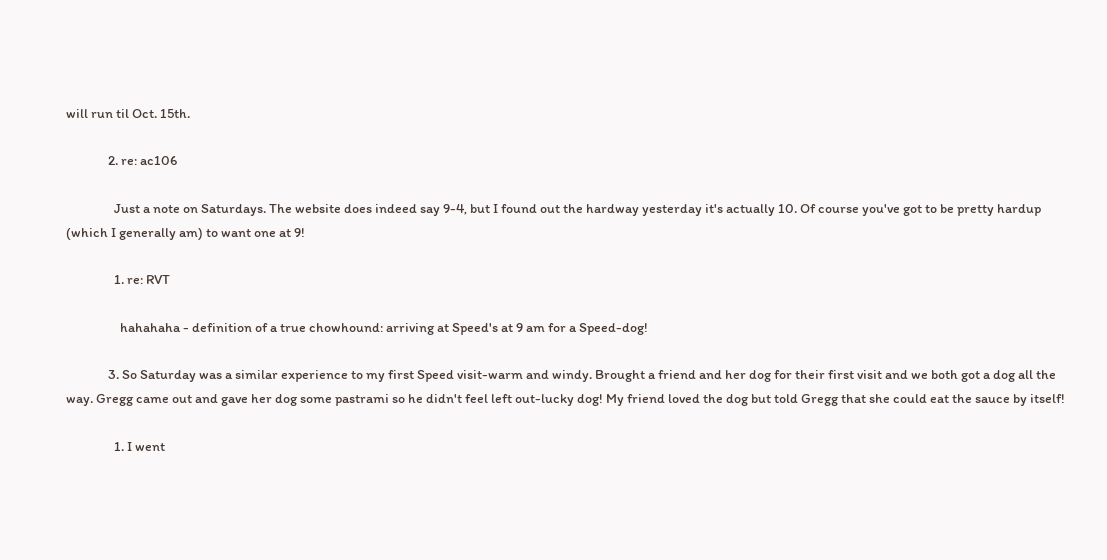will run til Oct. 15th.

              2. re: ac106

                Just a note on Saturdays. The website does indeed say 9-4, but I found out the hardway yesterday it's actually 10. Of course you've got to be pretty hardup (which I generally am) to want one at 9!

                1. re: RVT

                  hahahaha - definition of a true chowhound: arriving at Speed's at 9 am for a Speed-dog!

              3. So Saturday was a similar experience to my first Speed visit-warm and windy. Brought a friend and her dog for their first visit and we both got a dog all the way. Gregg came out and gave her dog some pastrami so he didn't feel left out-lucky dog! My friend loved the dog but told Gregg that she could eat the sauce by itself!

                1. I went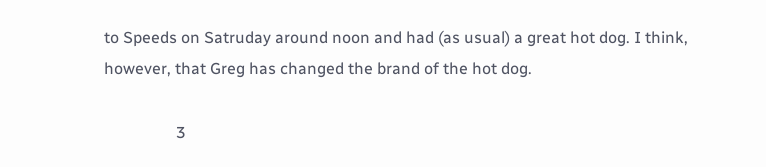to Speeds on Satruday around noon and had (as usual) a great hot dog. I think, however, that Greg has changed the brand of the hot dog.

                  3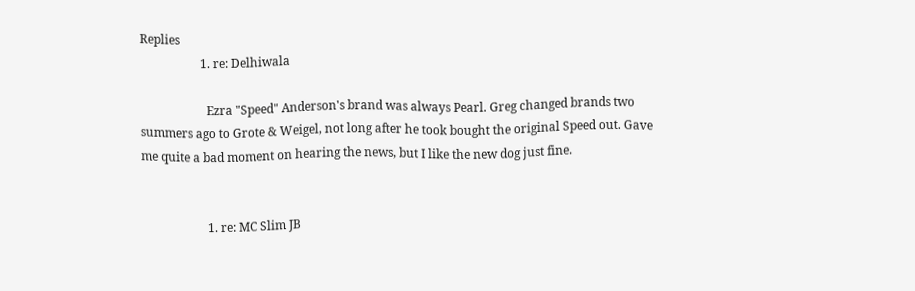Replies
                    1. re: Delhiwala

                      Ezra "Speed" Anderson's brand was always Pearl. Greg changed brands two summers ago to Grote & Weigel, not long after he took bought the original Speed out. Gave me quite a bad moment on hearing the news, but I like the new dog just fine.


                      1. re: MC Slim JB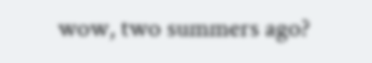wow, two summers ago?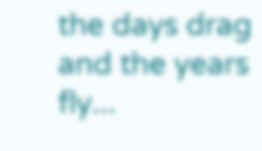the days drag and the years fly...